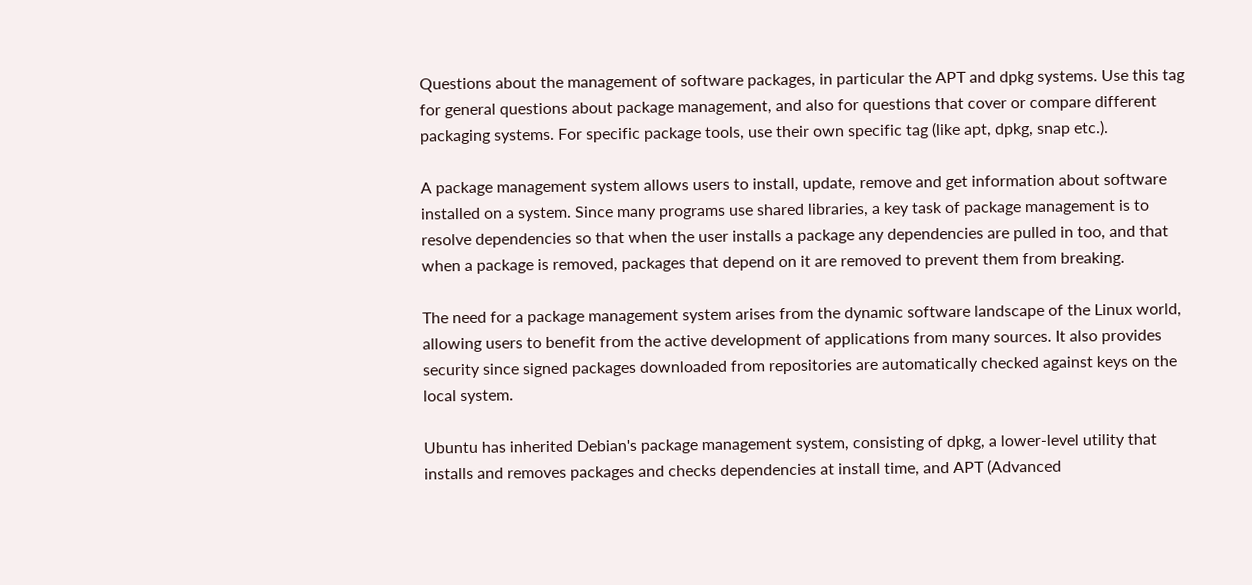Questions about the management of software packages, in particular the APT and dpkg systems. Use this tag for general questions about package management, and also for questions that cover or compare different packaging systems. For specific package tools, use their own specific tag (like apt, dpkg, snap etc.).

A package management system allows users to install, update, remove and get information about software installed on a system. Since many programs use shared libraries, a key task of package management is to resolve dependencies so that when the user installs a package any dependencies are pulled in too, and that when a package is removed, packages that depend on it are removed to prevent them from breaking.

The need for a package management system arises from the dynamic software landscape of the Linux world, allowing users to benefit from the active development of applications from many sources. It also provides security since signed packages downloaded from repositories are automatically checked against keys on the local system.

Ubuntu has inherited Debian's package management system, consisting of dpkg, a lower-level utility that installs and removes packages and checks dependencies at install time, and APT (Advanced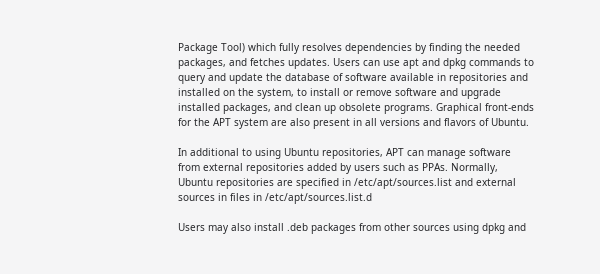Package Tool) which fully resolves dependencies by finding the needed packages, and fetches updates. Users can use apt and dpkg commands to query and update the database of software available in repositories and installed on the system, to install or remove software and upgrade installed packages, and clean up obsolete programs. Graphical front-ends for the APT system are also present in all versions and flavors of Ubuntu.

In additional to using Ubuntu repositories, APT can manage software from external repositories added by users such as PPAs. Normally, Ubuntu repositories are specified in /etc/apt/sources.list and external sources in files in /etc/apt/sources.list.d

Users may also install .deb packages from other sources using dpkg and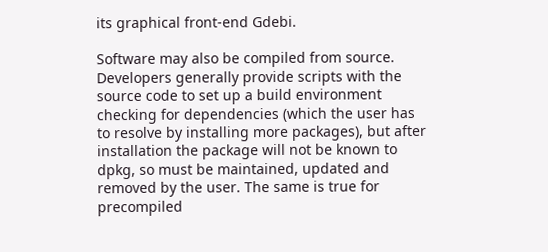its graphical front-end Gdebi.

Software may also be compiled from source. Developers generally provide scripts with the source code to set up a build environment checking for dependencies (which the user has to resolve by installing more packages), but after installation the package will not be known to dpkg, so must be maintained, updated and removed by the user. The same is true for precompiled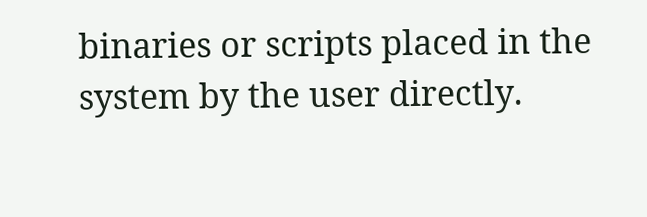binaries or scripts placed in the system by the user directly.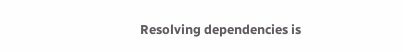Resolving dependencies is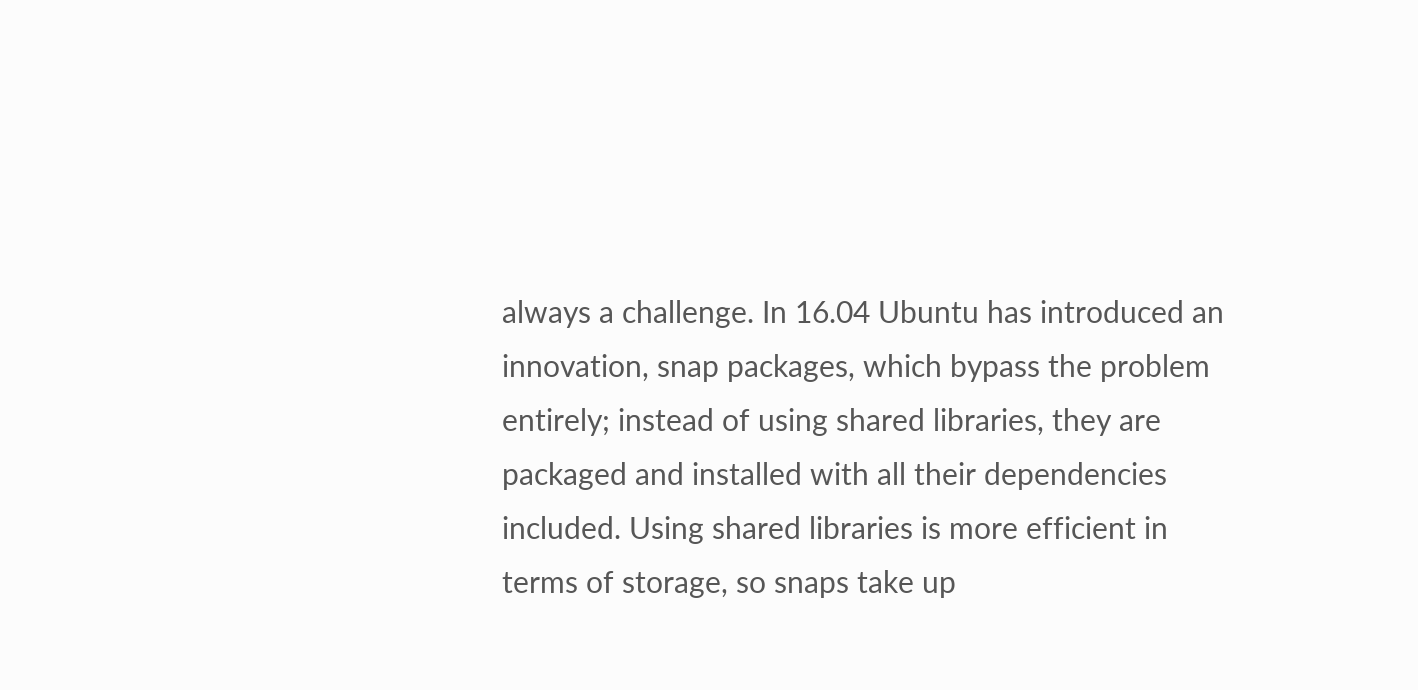always a challenge. In 16.04 Ubuntu has introduced an innovation, snap packages, which bypass the problem entirely; instead of using shared libraries, they are packaged and installed with all their dependencies included. Using shared libraries is more efficient in terms of storage, so snaps take up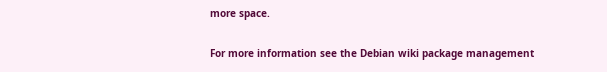more space.

For more information see the Debian wiki package management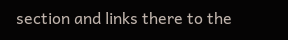section and links there to the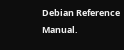Debian Reference Manual.